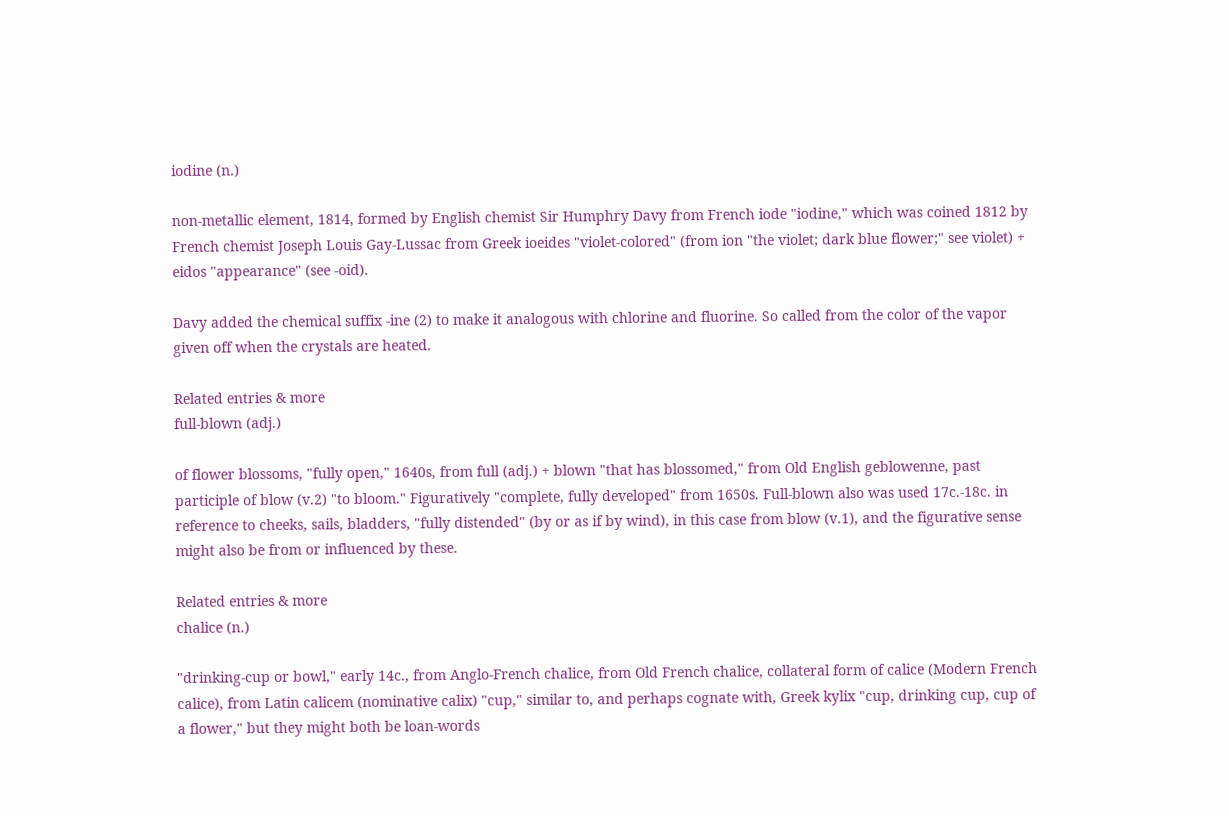iodine (n.)

non-metallic element, 1814, formed by English chemist Sir Humphry Davy from French iode "iodine," which was coined 1812 by French chemist Joseph Louis Gay-Lussac from Greek ioeides "violet-colored" (from ion "the violet; dark blue flower;" see violet) + eidos "appearance" (see -oid).

Davy added the chemical suffix -ine (2) to make it analogous with chlorine and fluorine. So called from the color of the vapor given off when the crystals are heated.

Related entries & more
full-blown (adj.)

of flower blossoms, "fully open," 1640s, from full (adj.) + blown "that has blossomed," from Old English geblowenne, past participle of blow (v.2) "to bloom." Figuratively "complete, fully developed" from 1650s. Full-blown also was used 17c.-18c. in reference to cheeks, sails, bladders, "fully distended" (by or as if by wind), in this case from blow (v.1), and the figurative sense might also be from or influenced by these.

Related entries & more
chalice (n.)

"drinking-cup or bowl," early 14c., from Anglo-French chalice, from Old French chalice, collateral form of calice (Modern French calice), from Latin calicem (nominative calix) "cup," similar to, and perhaps cognate with, Greek kylix "cup, drinking cup, cup of a flower," but they might both be loan-words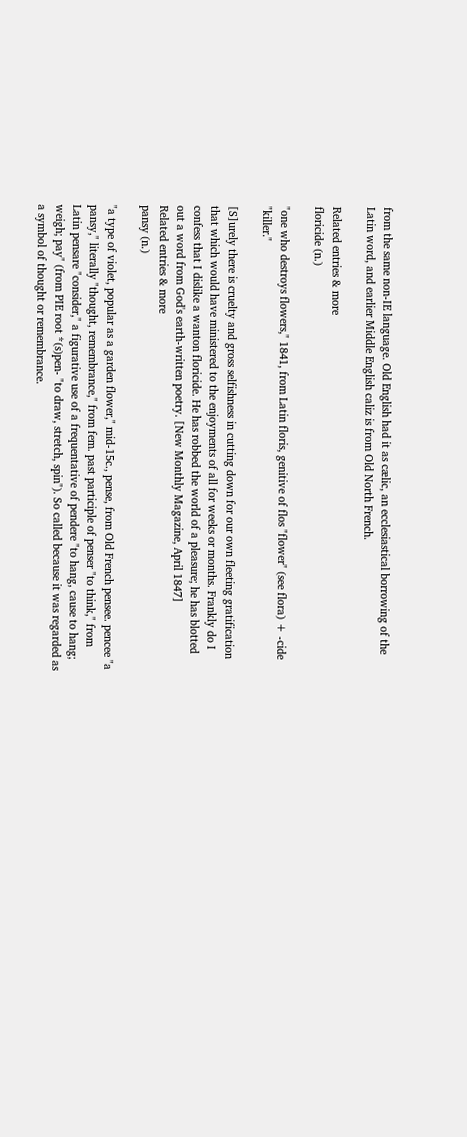from the same non-IE language. Old English had it as cælic, an ecclesiastical borrowing of the Latin word, and earlier Middle English caliz is from Old North French.

Related entries & more
floricide (n.)

"one who destroys flowers," 1841, from Latin floris, genitive of flos "flower" (see flora) + -cide "killer."

[S]urely there is cruelty and gross selfishness in cutting down for our own fleeting gratification that which would have ministered to the enjoyments of all for weeks or months. Frankly do I confess that I dislike a wanton floricide. He has robbed the world of a pleasure; he has blotted out a word from God's earth-written poetry. [New Monthly Magazine, April 1847]
Related entries & more
pansy (n.)

"a type of violet, popular as a garden flower," mid-15c., pense, from Old French pensee. pencee "a pansy," literally "thought, remembrance," from fem. past participle of penser "to think," from Latin pensare "consider," a figurative use of a frequentative of pendere "to hang, cause to hang; weigh; pay" (from PIE root *(s)pen- "to draw, stretch, spin"). So called because it was regarded as a symbol of thought or remembrance.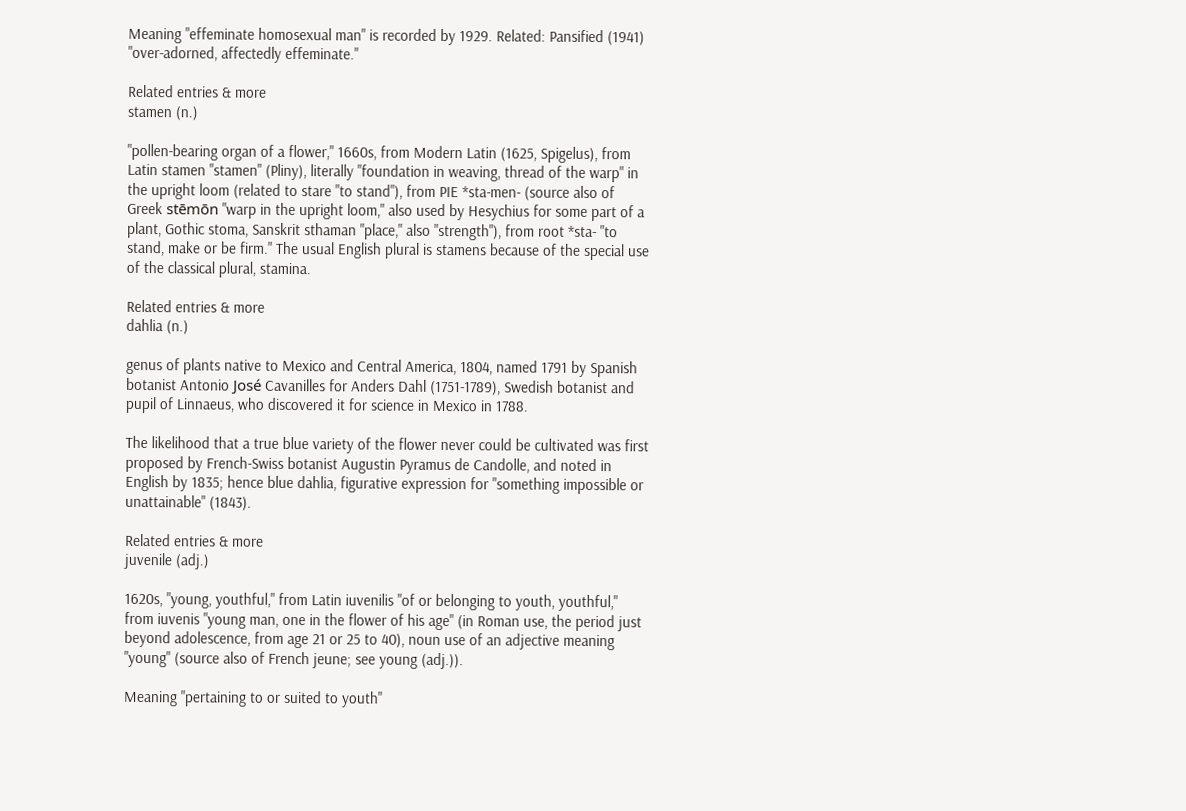Meaning "effeminate homosexual man" is recorded by 1929. Related: Pansified (1941) "over-adorned, affectedly effeminate."

Related entries & more
stamen (n.)

"pollen-bearing organ of a flower," 1660s, from Modern Latin (1625, Spigelus), from Latin stamen "stamen" (Pliny), literally "foundation in weaving, thread of the warp" in the upright loom (related to stare "to stand"), from PIE *sta-men- (source also of Greek stēmōn "warp in the upright loom," also used by Hesychius for some part of a plant, Gothic stoma, Sanskrit sthaman "place," also "strength"), from root *sta- "to stand, make or be firm." The usual English plural is stamens because of the special use of the classical plural, stamina.

Related entries & more
dahlia (n.)

genus of plants native to Mexico and Central America, 1804, named 1791 by Spanish botanist Antonio José Cavanilles for Anders Dahl (1751-1789), Swedish botanist and pupil of Linnaeus, who discovered it for science in Mexico in 1788.

The likelihood that a true blue variety of the flower never could be cultivated was first proposed by French-Swiss botanist Augustin Pyramus de Candolle, and noted in English by 1835; hence blue dahlia, figurative expression for "something impossible or unattainable" (1843).

Related entries & more
juvenile (adj.)

1620s, "young, youthful," from Latin iuvenilis "of or belonging to youth, youthful," from iuvenis "young man, one in the flower of his age" (in Roman use, the period just beyond adolescence, from age 21 or 25 to 40), noun use of an adjective meaning "young" (source also of French jeune; see young (adj.)).

Meaning "pertaining to or suited to youth"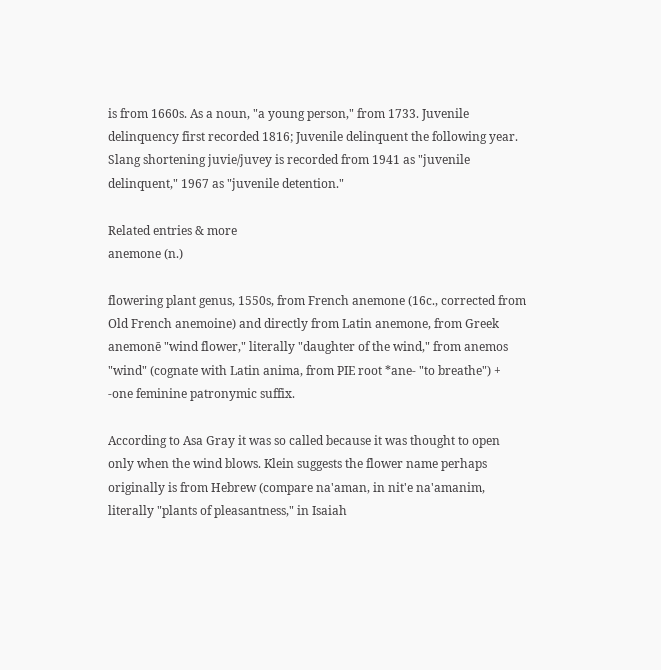is from 1660s. As a noun, "a young person," from 1733. Juvenile delinquency first recorded 1816; Juvenile delinquent the following year. Slang shortening juvie/juvey is recorded from 1941 as "juvenile delinquent," 1967 as "juvenile detention."

Related entries & more
anemone (n.)

flowering plant genus, 1550s, from French anemone (16c., corrected from Old French anemoine) and directly from Latin anemone, from Greek anemonē "wind flower," literally "daughter of the wind," from anemos "wind" (cognate with Latin anima, from PIE root *ane- "to breathe") + -one feminine patronymic suffix.

According to Asa Gray it was so called because it was thought to open only when the wind blows. Klein suggests the flower name perhaps originally is from Hebrew (compare na'aman, in nit'e na'amanim, literally "plants of pleasantness," in Isaiah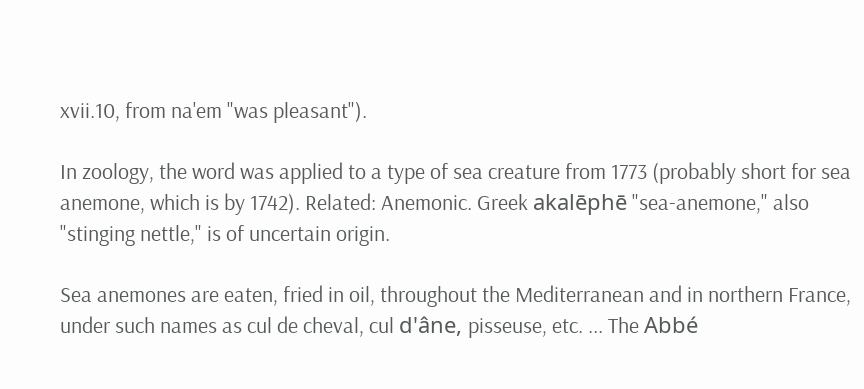xvii.10, from na'em "was pleasant").

In zoology, the word was applied to a type of sea creature from 1773 (probably short for sea anemone, which is by 1742). Related: Anemonic. Greek akalēphē "sea-anemone," also "stinging nettle," is of uncertain origin.

Sea anemones are eaten, fried in oil, throughout the Mediterranean and in northern France, under such names as cul de cheval, cul d'âne, pisseuse, etc. ... The Abbé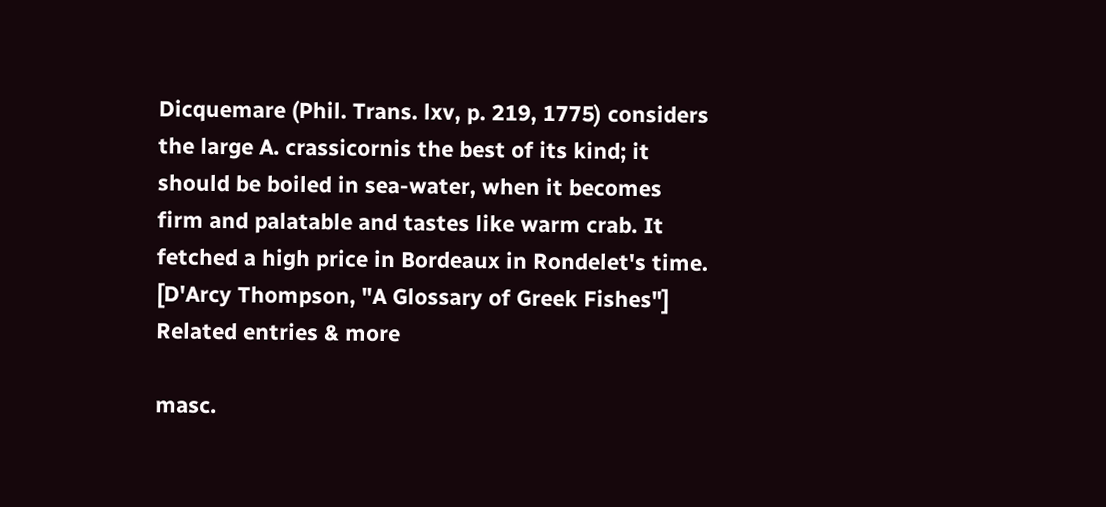Dicquemare (Phil. Trans. lxv, p. 219, 1775) considers the large A. crassicornis the best of its kind; it should be boiled in sea-water, when it becomes firm and palatable and tastes like warm crab. It fetched a high price in Bordeaux in Rondelet's time. [D'Arcy Thompson, "A Glossary of Greek Fishes"]
Related entries & more

masc.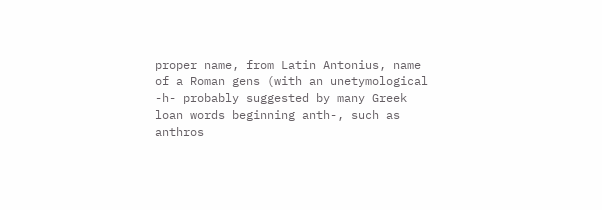proper name, from Latin Antonius, name of a Roman gens (with an unetymological -h- probably suggested by many Greek loan words beginning anth-, such as anthros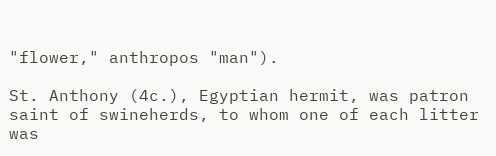"flower," anthropos "man").

St. Anthony (4c.), Egyptian hermit, was patron saint of swineherds, to whom one of each litter was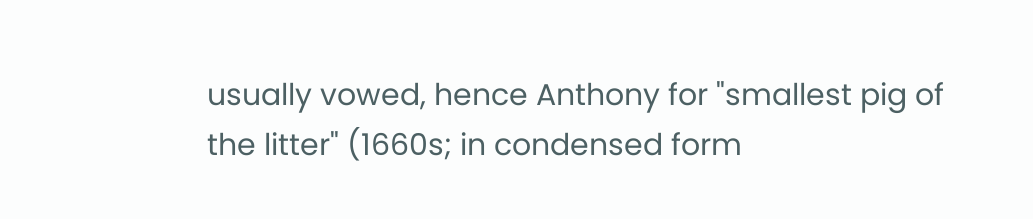usually vowed, hence Anthony for "smallest pig of the litter" (1660s; in condensed form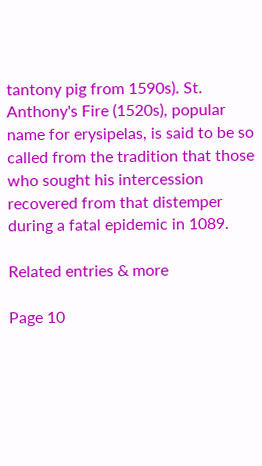tantony pig from 1590s). St. Anthony's Fire (1520s), popular name for erysipelas, is said to be so called from the tradition that those who sought his intercession recovered from that distemper during a fatal epidemic in 1089.

Related entries & more

Page 10